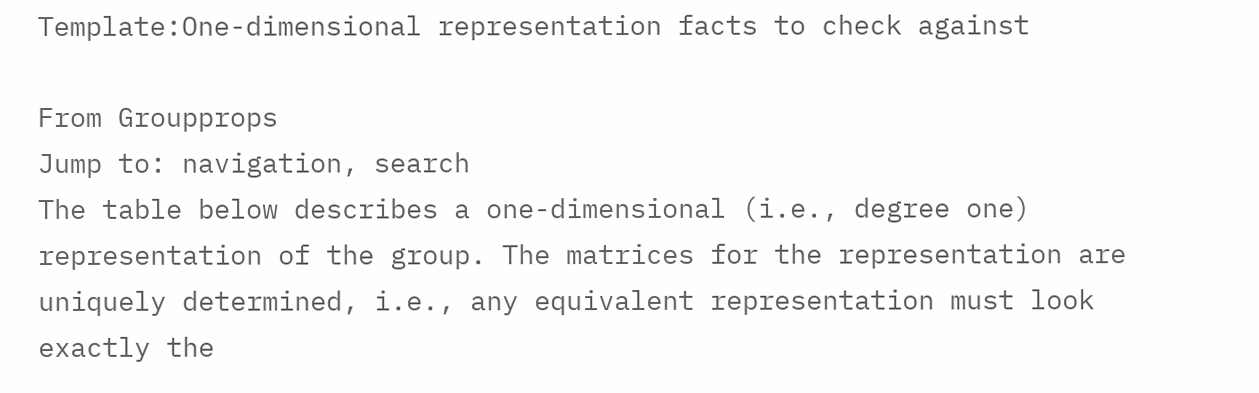Template:One-dimensional representation facts to check against

From Groupprops
Jump to: navigation, search
The table below describes a one-dimensional (i.e., degree one) representation of the group. The matrices for the representation are uniquely determined, i.e., any equivalent representation must look exactly the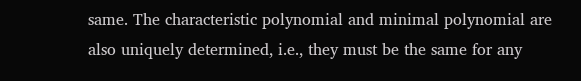same. The characteristic polynomial and minimal polynomial are also uniquely determined, i.e., they must be the same for any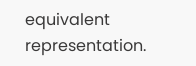equivalent representation.